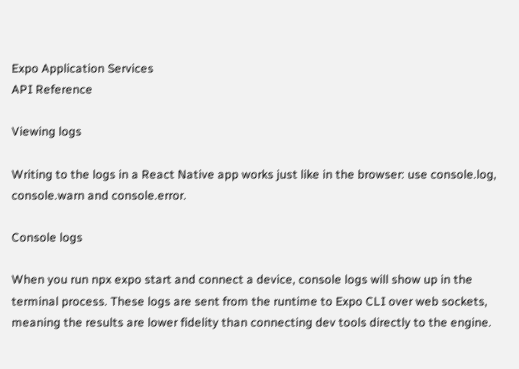Expo Application Services
API Reference

Viewing logs

Writing to the logs in a React Native app works just like in the browser: use console.log, console.warn and console.error.

Console logs

When you run npx expo start and connect a device, console logs will show up in the terminal process. These logs are sent from the runtime to Expo CLI over web sockets, meaning the results are lower fidelity than connecting dev tools directly to the engine.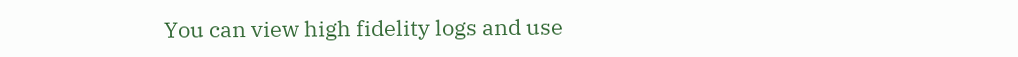You can view high fidelity logs and use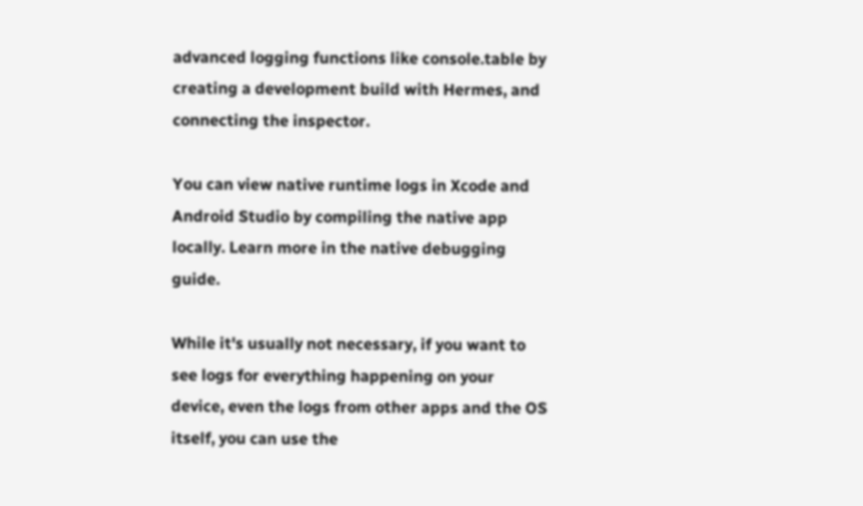advanced logging functions like console.table by creating a development build with Hermes, and connecting the inspector.

You can view native runtime logs in Xcode and Android Studio by compiling the native app locally. Learn more in the native debugging guide.

While it's usually not necessary, if you want to see logs for everything happening on your device, even the logs from other apps and the OS itself, you can use the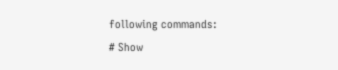following commands:
# Show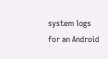system logs for an Android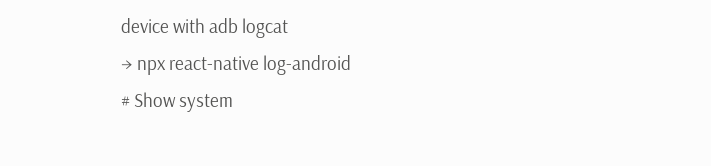device with adb logcat
→ npx react-native log-android
# Show system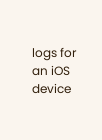logs for an iOS device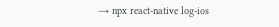→ npx react-native log-ios